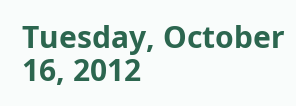Tuesday, October 16, 2012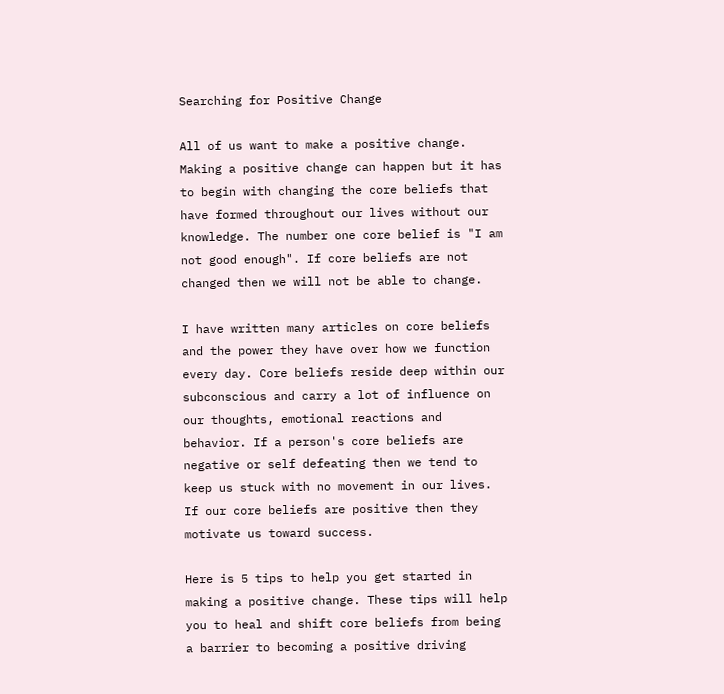Searching for Positive Change

All of us want to make a positive change. Making a positive change can happen but it has to begin with changing the core beliefs that have formed throughout our lives without our knowledge. The number one core belief is "I am not good enough". If core beliefs are not changed then we will not be able to change.

I have written many articles on core beliefs and the power they have over how we function every day. Core beliefs reside deep within our subconscious and carry a lot of influence on our thoughts, emotional reactions and behavior. If a person's core beliefs are negative or self defeating then we tend to keep us stuck with no movement in our lives. If our core beliefs are positive then they motivate us toward success.

Here is 5 tips to help you get started in making a positive change. These tips will help you to heal and shift core beliefs from being a barrier to becoming a positive driving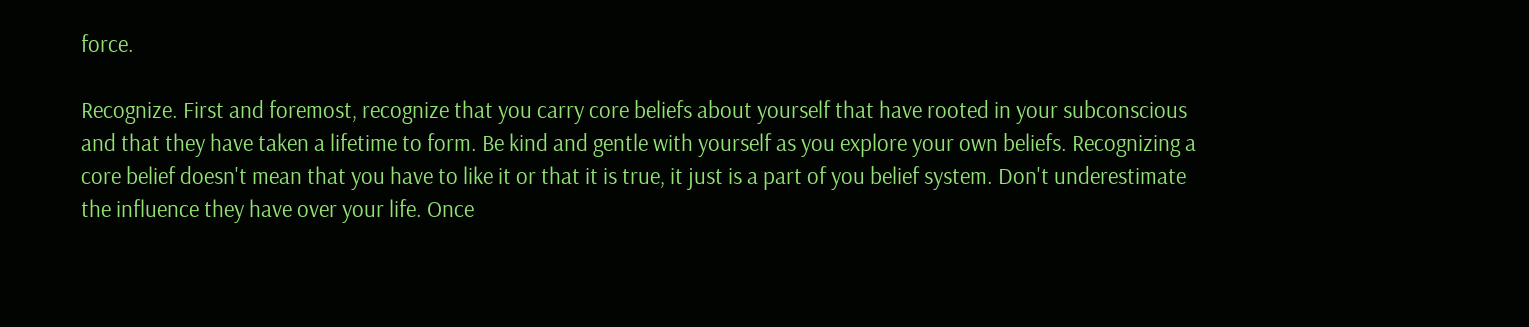force.

Recognize. First and foremost, recognize that you carry core beliefs about yourself that have rooted in your subconscious and that they have taken a lifetime to form. Be kind and gentle with yourself as you explore your own beliefs. Recognizing a core belief doesn't mean that you have to like it or that it is true, it just is a part of you belief system. Don't underestimate the influence they have over your life. Once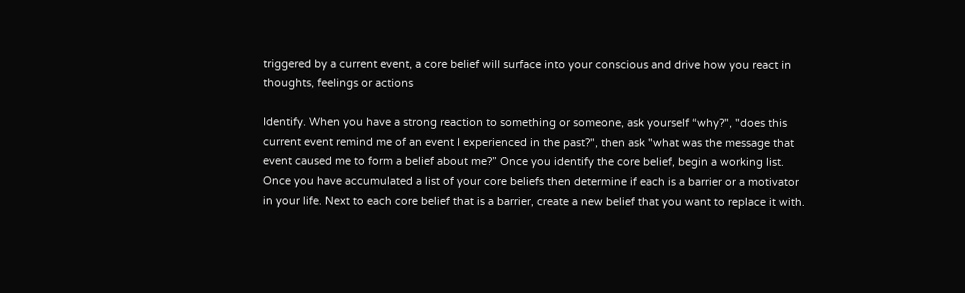triggered by a current event, a core belief will surface into your conscious and drive how you react in thoughts, feelings or actions

Identify. When you have a strong reaction to something or someone, ask yourself “why?", "does this current event remind me of an event I experienced in the past?", then ask "what was the message that event caused me to form a belief about me?” Once you identify the core belief, begin a working list. Once you have accumulated a list of your core beliefs then determine if each is a barrier or a motivator in your life. Next to each core belief that is a barrier, create a new belief that you want to replace it with.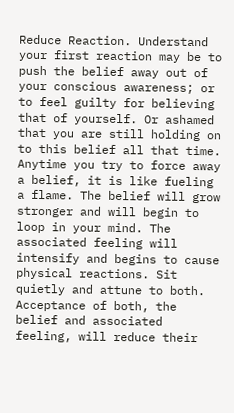Reduce Reaction. Understand your first reaction may be to push the belief away out of your conscious awareness; or to feel guilty for believing that of yourself. Or ashamed that you are still holding on to this belief all that time. Anytime you try to force away a belief, it is like fueling a flame. The belief will grow stronger and will begin to loop in your mind. The associated feeling will intensify and begins to cause physical reactions. Sit quietly and attune to both. Acceptance of both, the belief and associated feeling, will reduce their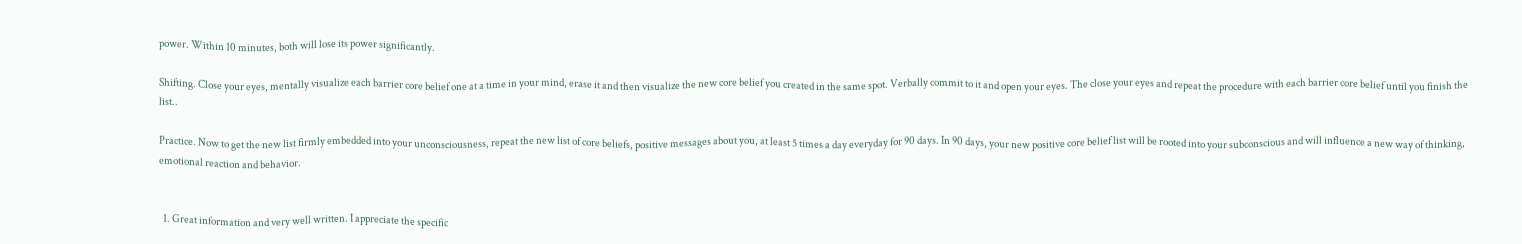power. Within 10 minutes, both will lose its power significantly.

Shifting. Close your eyes, mentally visualize each barrier core belief one at a time in your mind, erase it and then visualize the new core belief you created in the same spot. Verbally commit to it and open your eyes. The close your eyes and repeat the procedure with each barrier core belief until you finish the list..

Practice. Now to get the new list firmly embedded into your unconsciousness, repeat the new list of core beliefs, positive messages about you, at least 5 times a day everyday for 90 days. In 90 days, your new positive core belief list will be rooted into your subconscious and will influence a new way of thinking, emotional reaction and behavior.


  1. Great information and very well written. I appreciate the specific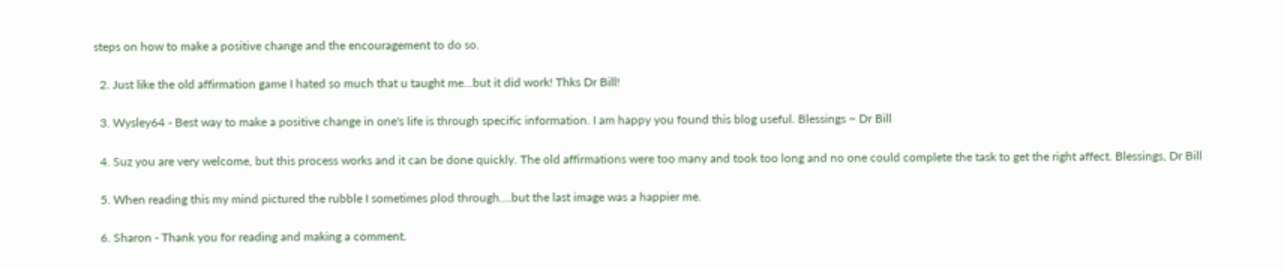steps on how to make a positive change and the encouragement to do so.

  2. Just like the old affirmation game I hated so much that u taught me...but it did work! Thks Dr Bill!

  3. Wysley64 - Best way to make a positive change in one's life is through specific information. I am happy you found this blog useful. Blessings ~ Dr Bill

  4. Suz you are very welcome, but this process works and it can be done quickly. The old affirmations were too many and took too long and no one could complete the task to get the right affect. Blessings, Dr Bill

  5. When reading this my mind pictured the rubble I sometimes plod through....but the last image was a happier me.

  6. Sharon - Thank you for reading and making a comment.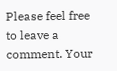Please feel free to leave a comment. Your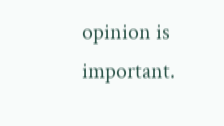opinion is important.